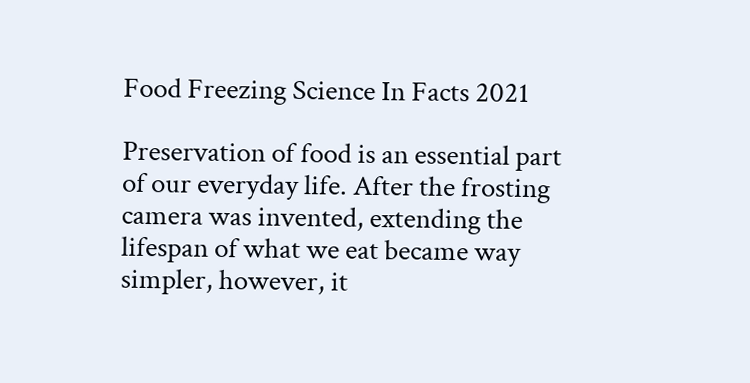Food Freezing Science In Facts 2021

Preservation of food is an essential part of our everyday life. After the frosting camera was invented, extending the lifespan of what we eat became way simpler, however, it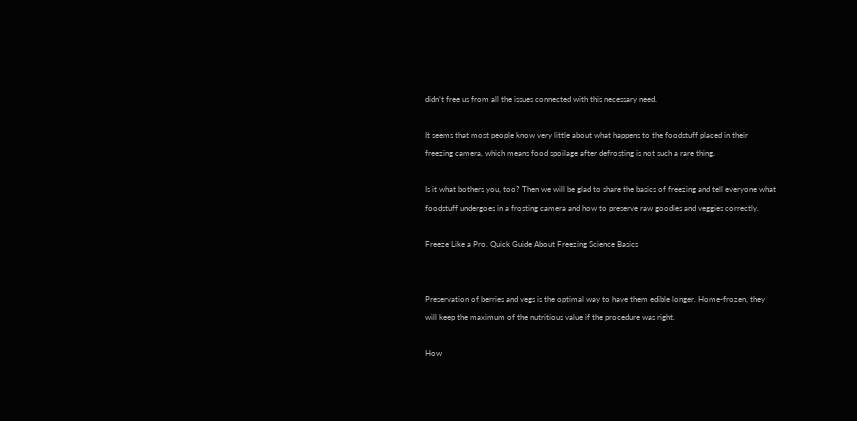didn’t free us from all the issues connected with this necessary need.

It seems that most people know very little about what happens to the foodstuff placed in their freezing camera, which means food spoilage after defrosting is not such a rare thing.

Is it what bothers you, too? Then we will be glad to share the basics of freezing and tell everyone what foodstuff undergoes in a frosting camera and how to preserve raw goodies and veggies correctly.

Freeze Like a Pro. Quick Guide About Freezing Science Basics


Preservation of berries and vegs is the optimal way to have them edible longer. Home-frozen, they will keep the maximum of the nutritious value if the procedure was right.

How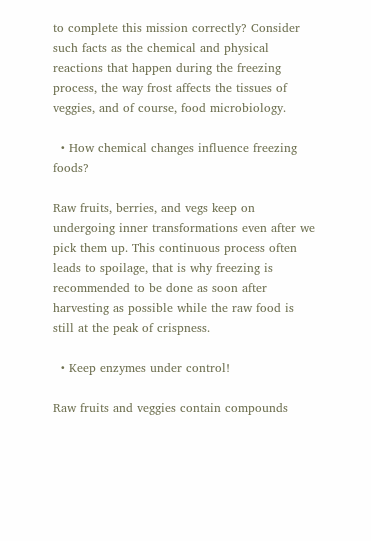to complete this mission correctly? Consider such facts as the chemical and physical reactions that happen during the freezing process, the way frost affects the tissues of veggies, and of course, food microbiology.

  • How chemical changes influence freezing foods?

Raw fruits, berries, and vegs keep on undergoing inner transformations even after we pick them up. This continuous process often leads to spoilage, that is why freezing is recommended to be done as soon after harvesting as possible while the raw food is still at the peak of crispness.

  • Keep enzymes under control!

Raw fruits and veggies contain compounds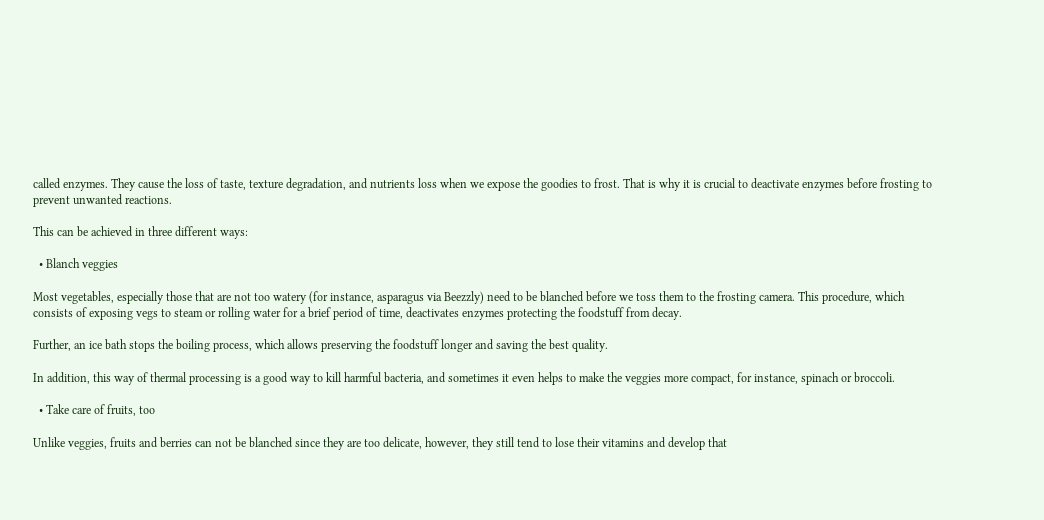called enzymes. They cause the loss of taste, texture degradation, and nutrients loss when we expose the goodies to frost. That is why it is crucial to deactivate enzymes before frosting to prevent unwanted reactions.

This can be achieved in three different ways:

  • Blanch veggies

Most vegetables, especially those that are not too watery (for instance, asparagus via Beezzly) need to be blanched before we toss them to the frosting camera. This procedure, which consists of exposing vegs to steam or rolling water for a brief period of time, deactivates enzymes protecting the foodstuff from decay.

Further, an ice bath stops the boiling process, which allows preserving the foodstuff longer and saving the best quality.

In addition, this way of thermal processing is a good way to kill harmful bacteria, and sometimes it even helps to make the veggies more compact, for instance, spinach or broccoli.

  • Take care of fruits, too

Unlike veggies, fruits and berries can not be blanched since they are too delicate, however, they still tend to lose their vitamins and develop that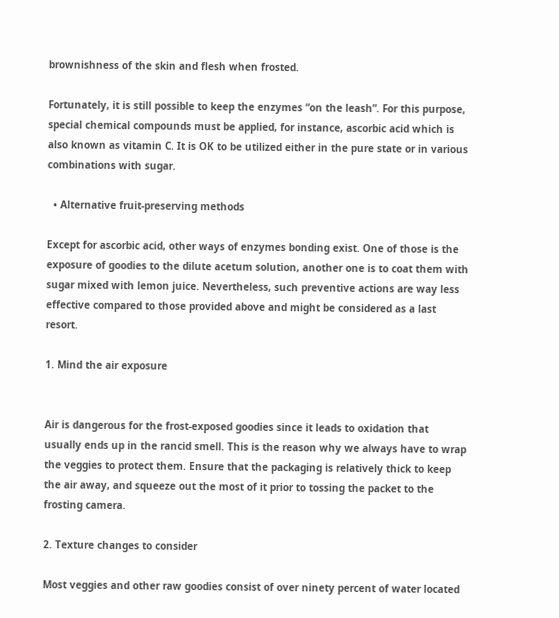brownishness of the skin and flesh when frosted.

Fortunately, it is still possible to keep the enzymes “on the leash”. For this purpose, special chemical compounds must be applied, for instance, ascorbic acid which is also known as vitamin C. It is OK to be utilized either in the pure state or in various combinations with sugar.

  • Alternative fruit-preserving methods

Except for ascorbic acid, other ways of enzymes bonding exist. One of those is the exposure of goodies to the dilute acetum solution, another one is to coat them with sugar mixed with lemon juice. Nevertheless, such preventive actions are way less effective compared to those provided above and might be considered as a last resort.

1. Mind the air exposure


Air is dangerous for the frost-exposed goodies since it leads to oxidation that usually ends up in the rancid smell. This is the reason why we always have to wrap the veggies to protect them. Ensure that the packaging is relatively thick to keep the air away, and squeeze out the most of it prior to tossing the packet to the frosting camera.

2. Texture changes to consider

Most veggies and other raw goodies consist of over ninety percent of water located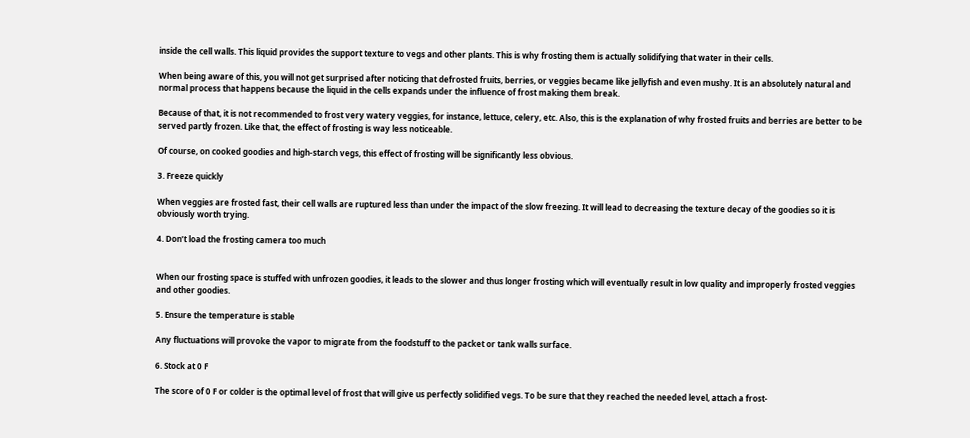inside the cell walls. This liquid provides the support texture to vegs and other plants. This is why frosting them is actually solidifying that water in their cells.

When being aware of this, you will not get surprised after noticing that defrosted fruits, berries, or veggies became like jellyfish and even mushy. It is an absolutely natural and normal process that happens because the liquid in the cells expands under the influence of frost making them break.

Because of that, it is not recommended to frost very watery veggies, for instance, lettuce, celery, etc. Also, this is the explanation of why frosted fruits and berries are better to be served partly frozen. Like that, the effect of frosting is way less noticeable.

Of course, on cooked goodies and high-starch vegs, this effect of frosting will be significantly less obvious.

3. Freeze quickly

When veggies are frosted fast, their cell walls are ruptured less than under the impact of the slow freezing. It will lead to decreasing the texture decay of the goodies so it is obviously worth trying.

4. Don’t load the frosting camera too much


When our frosting space is stuffed with unfrozen goodies, it leads to the slower and thus longer frosting which will eventually result in low quality and improperly frosted veggies and other goodies.

5. Ensure the temperature is stable

Any fluctuations will provoke the vapor to migrate from the foodstuff to the packet or tank walls surface.

6. Stock at 0 F

The score of 0 F or colder is the optimal level of frost that will give us perfectly solidified vegs. To be sure that they reached the needed level, attach a frost-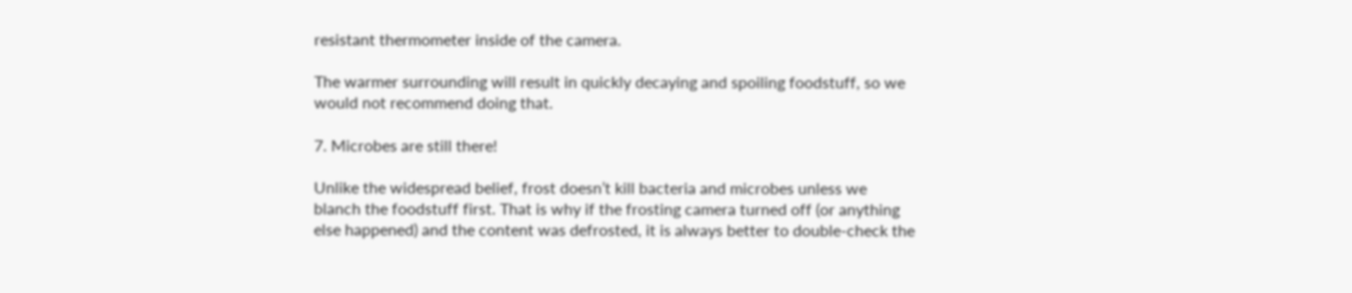resistant thermometer inside of the camera.

The warmer surrounding will result in quickly decaying and spoiling foodstuff, so we would not recommend doing that.

7. Microbes are still there!

Unlike the widespread belief, frost doesn’t kill bacteria and microbes unless we blanch the foodstuff first. That is why if the frosting camera turned off (or anything else happened) and the content was defrosted, it is always better to double-check the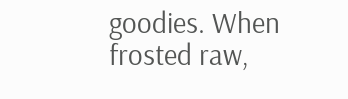goodies. When frosted raw,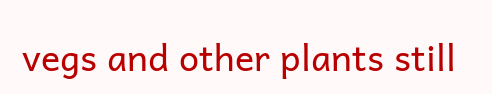vegs and other plants still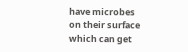have microbes on their surface which can get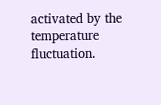activated by the temperature fluctuation.